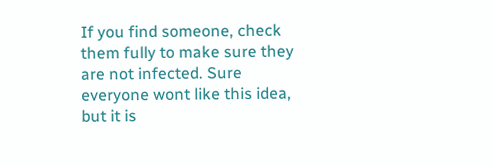If you find someone, check them fully to make sure they are not infected. Sure
everyone wont like this idea, but it is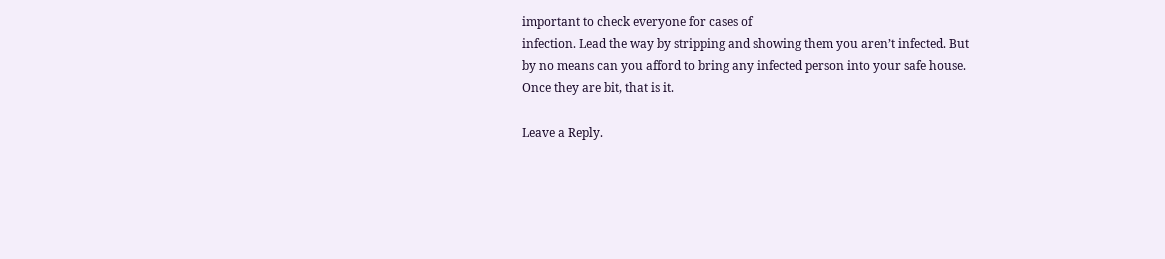important to check everyone for cases of
infection. Lead the way by stripping and showing them you aren’t infected. But
by no means can you afford to bring any infected person into your safe house.
Once they are bit, that is it.

Leave a Reply.